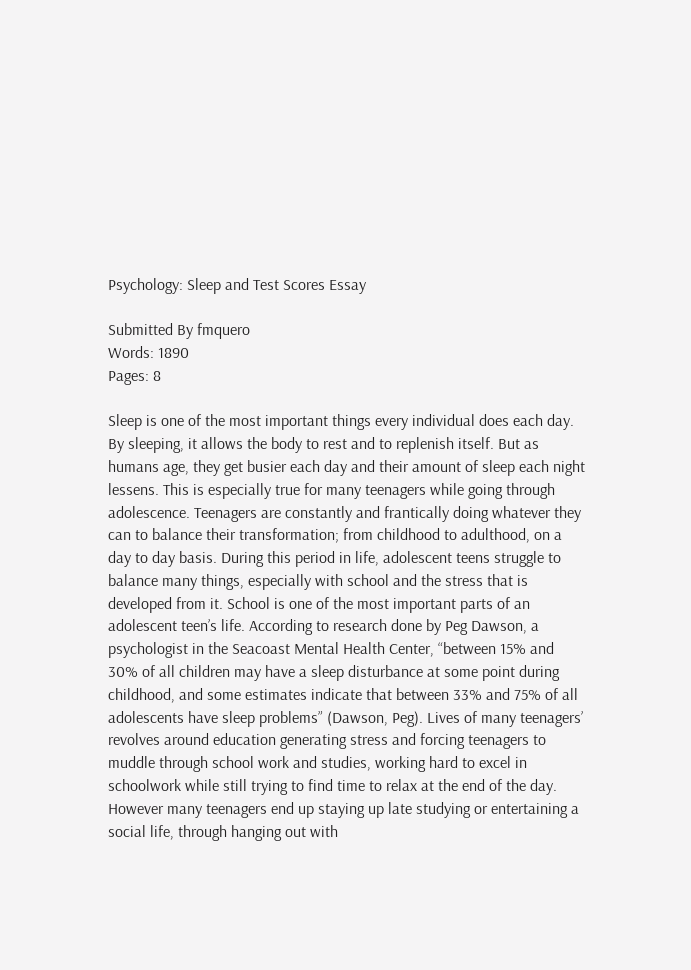Psychology: Sleep and Test Scores Essay

Submitted By fmquero
Words: 1890
Pages: 8

Sleep is one of the most important things every individual does each day. By sleeping, it allows the body to rest and to replenish itself. But as humans age, they get busier each day and their amount of sleep each night lessens. This is especially true for many teenagers while going through adolescence. Teenagers are constantly and frantically doing whatever they can to balance their transformation; from childhood to adulthood, on a day to day basis. During this period in life, adolescent teens struggle to balance many things, especially with school and the stress that is developed from it. School is one of the most important parts of an adolescent teen’s life. According to research done by Peg Dawson, a psychologist in the Seacoast Mental Health Center, “between 15% and 30% of all children may have a sleep disturbance at some point during childhood, and some estimates indicate that between 33% and 75% of all adolescents have sleep problems” (Dawson, Peg). Lives of many teenagers’ revolves around education generating stress and forcing teenagers to muddle through school work and studies, working hard to excel in schoolwork while still trying to find time to relax at the end of the day. However many teenagers end up staying up late studying or entertaining a social life, through hanging out with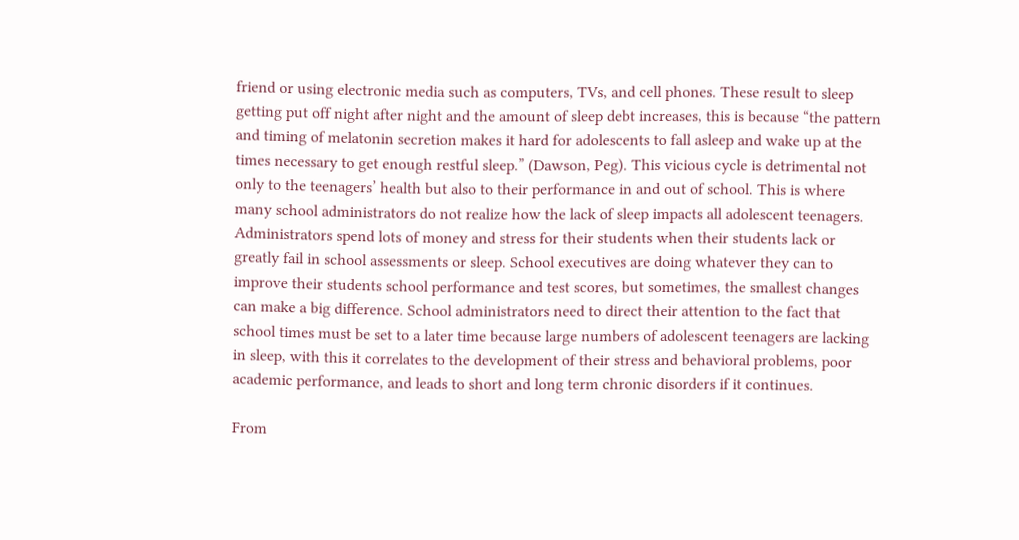friend or using electronic media such as computers, TVs, and cell phones. These result to sleep getting put off night after night and the amount of sleep debt increases, this is because “the pattern and timing of melatonin secretion makes it hard for adolescents to fall asleep and wake up at the times necessary to get enough restful sleep.” (Dawson, Peg). This vicious cycle is detrimental not only to the teenagers’ health but also to their performance in and out of school. This is where many school administrators do not realize how the lack of sleep impacts all adolescent teenagers. Administrators spend lots of money and stress for their students when their students lack or greatly fail in school assessments or sleep. School executives are doing whatever they can to improve their students school performance and test scores, but sometimes, the smallest changes can make a big difference. School administrators need to direct their attention to the fact that school times must be set to a later time because large numbers of adolescent teenagers are lacking in sleep, with this it correlates to the development of their stress and behavioral problems, poor academic performance, and leads to short and long term chronic disorders if it continues.

From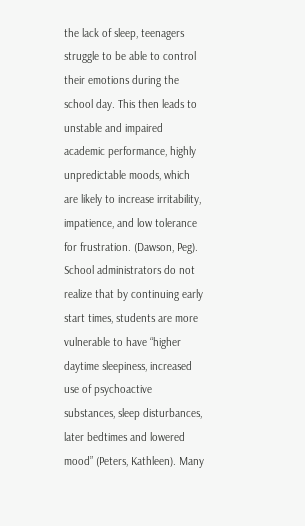the lack of sleep, teenagers struggle to be able to control their emotions during the school day. This then leads to unstable and impaired academic performance, highly unpredictable moods, which are likely to increase irritability, impatience, and low tolerance for frustration. (Dawson, Peg). School administrators do not realize that by continuing early start times, students are more vulnerable to have “higher daytime sleepiness, increased use of psychoactive substances, sleep disturbances, later bedtimes and lowered mood” (Peters, Kathleen). Many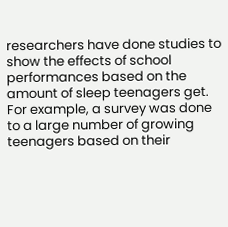researchers have done studies to show the effects of school performances based on the amount of sleep teenagers get. For example, a survey was done to a large number of growing teenagers based on their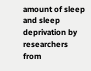amount of sleep and sleep deprivation by researchers from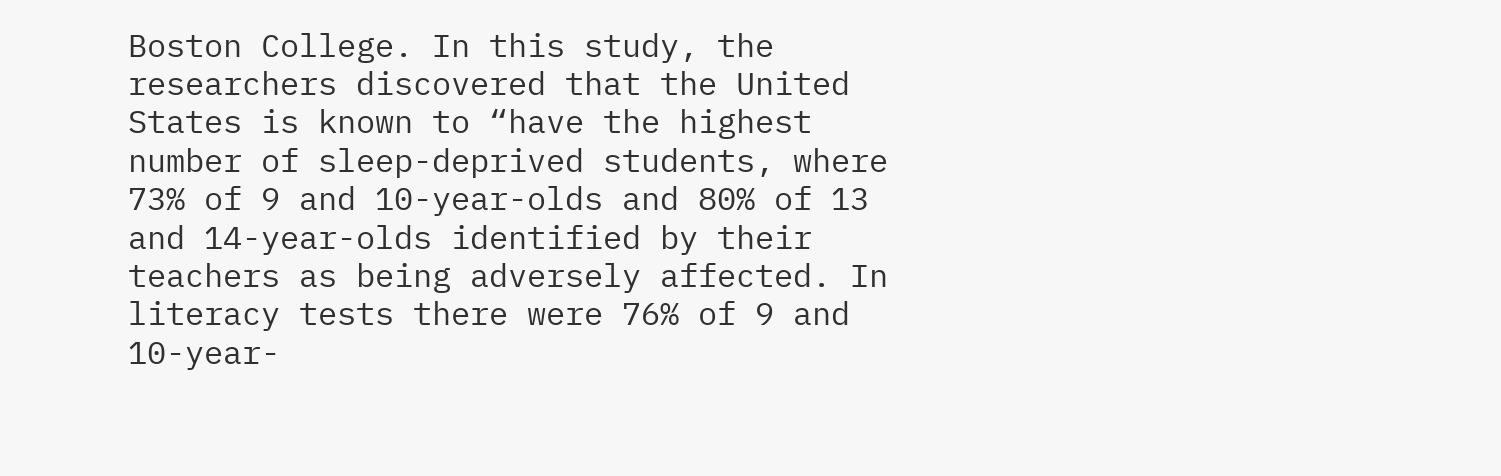Boston College. In this study, the researchers discovered that the United States is known to “have the highest number of sleep-deprived students, where 73% of 9 and 10-year-olds and 80% of 13 and 14-year-olds identified by their teachers as being adversely affected. In literacy tests there were 76% of 9 and 10-year-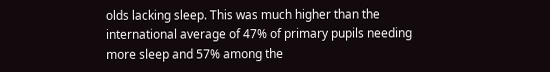olds lacking sleep. This was much higher than the international average of 47% of primary pupils needing more sleep and 57% among the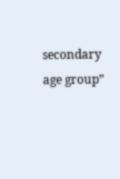secondary age group”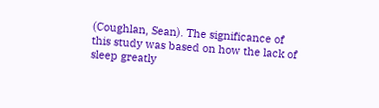(Coughlan, Sean). The significance of this study was based on how the lack of sleep greatly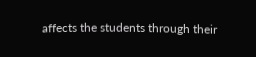affects the students through their